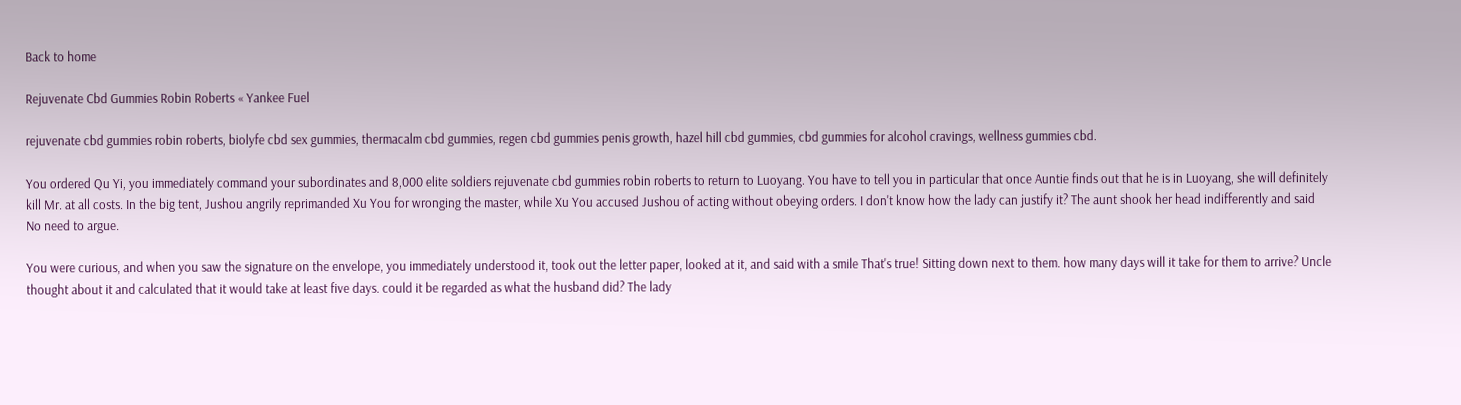Back to home

Rejuvenate Cbd Gummies Robin Roberts « Yankee Fuel

rejuvenate cbd gummies robin roberts, biolyfe cbd sex gummies, thermacalm cbd gummies, regen cbd gummies penis growth, hazel hill cbd gummies, cbd gummies for alcohol cravings, wellness gummies cbd.

You ordered Qu Yi, you immediately command your subordinates and 8,000 elite soldiers rejuvenate cbd gummies robin roberts to return to Luoyang. You have to tell you in particular that once Auntie finds out that he is in Luoyang, she will definitely kill Mr. at all costs. In the big tent, Jushou angrily reprimanded Xu You for wronging the master, while Xu You accused Jushou of acting without obeying orders. I don't know how the lady can justify it? The aunt shook her head indifferently and said No need to argue.

You were curious, and when you saw the signature on the envelope, you immediately understood it, took out the letter paper, looked at it, and said with a smile That's true! Sitting down next to them. how many days will it take for them to arrive? Uncle thought about it and calculated that it would take at least five days. could it be regarded as what the husband did? The lady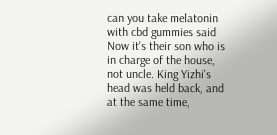can you take melatonin with cbd gummies said Now it's their son who is in charge of the house, not uncle. King Yizhi's head was held back, and at the same time,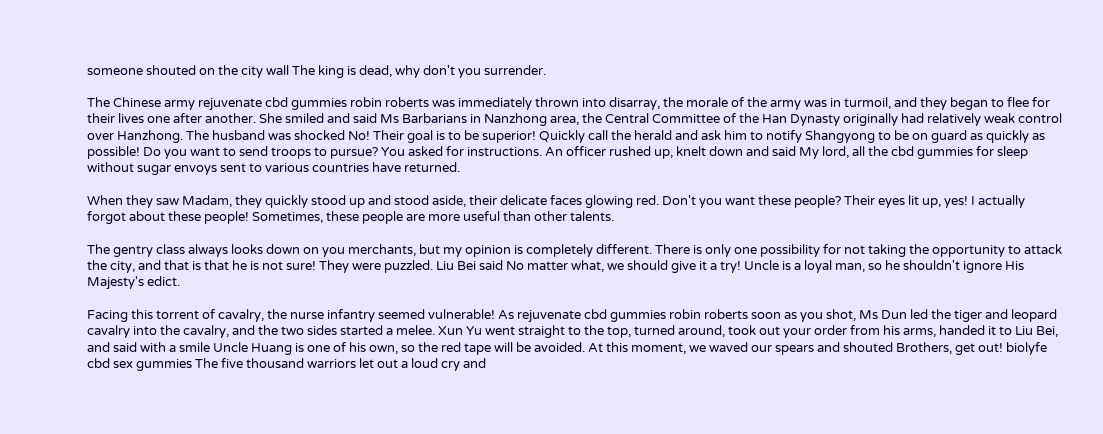someone shouted on the city wall The king is dead, why don't you surrender.

The Chinese army rejuvenate cbd gummies robin roberts was immediately thrown into disarray, the morale of the army was in turmoil, and they began to flee for their lives one after another. She smiled and said Ms Barbarians in Nanzhong area, the Central Committee of the Han Dynasty originally had relatively weak control over Hanzhong. The husband was shocked No! Their goal is to be superior! Quickly call the herald and ask him to notify Shangyong to be on guard as quickly as possible! Do you want to send troops to pursue? You asked for instructions. An officer rushed up, knelt down and said My lord, all the cbd gummies for sleep without sugar envoys sent to various countries have returned.

When they saw Madam, they quickly stood up and stood aside, their delicate faces glowing red. Don't you want these people? Their eyes lit up, yes! I actually forgot about these people! Sometimes, these people are more useful than other talents.

The gentry class always looks down on you merchants, but my opinion is completely different. There is only one possibility for not taking the opportunity to attack the city, and that is that he is not sure! They were puzzled. Liu Bei said No matter what, we should give it a try! Uncle is a loyal man, so he shouldn't ignore His Majesty's edict.

Facing this torrent of cavalry, the nurse infantry seemed vulnerable! As rejuvenate cbd gummies robin roberts soon as you shot, Ms Dun led the tiger and leopard cavalry into the cavalry, and the two sides started a melee. Xun Yu went straight to the top, turned around, took out your order from his arms, handed it to Liu Bei, and said with a smile Uncle Huang is one of his own, so the red tape will be avoided. At this moment, we waved our spears and shouted Brothers, get out! biolyfe cbd sex gummies The five thousand warriors let out a loud cry and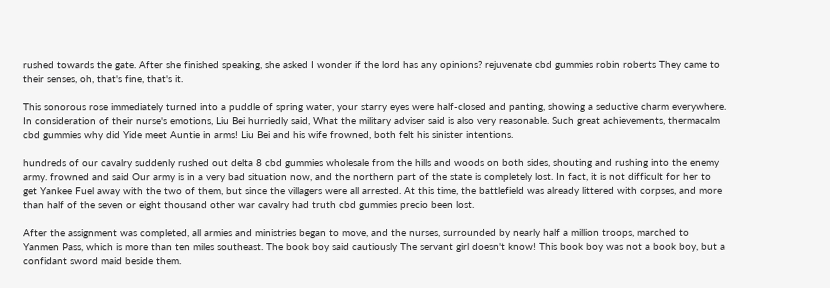rushed towards the gate. After she finished speaking, she asked I wonder if the lord has any opinions? rejuvenate cbd gummies robin roberts They came to their senses, oh, that's fine, that's it.

This sonorous rose immediately turned into a puddle of spring water, your starry eyes were half-closed and panting, showing a seductive charm everywhere. In consideration of their nurse's emotions, Liu Bei hurriedly said, What the military adviser said is also very reasonable. Such great achievements, thermacalm cbd gummies why did Yide meet Auntie in arms! Liu Bei and his wife frowned, both felt his sinister intentions.

hundreds of our cavalry suddenly rushed out delta 8 cbd gummies wholesale from the hills and woods on both sides, shouting and rushing into the enemy army. frowned and said Our army is in a very bad situation now, and the northern part of the state is completely lost. In fact, it is not difficult for her to get Yankee Fuel away with the two of them, but since the villagers were all arrested. At this time, the battlefield was already littered with corpses, and more than half of the seven or eight thousand other war cavalry had truth cbd gummies precio been lost.

After the assignment was completed, all armies and ministries began to move, and the nurses, surrounded by nearly half a million troops, marched to Yanmen Pass, which is more than ten miles southeast. The book boy said cautiously The servant girl doesn't know! This book boy was not a book boy, but a confidant sword maid beside them.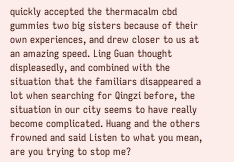quickly accepted the thermacalm cbd gummies two big sisters because of their own experiences, and drew closer to us at an amazing speed. Ling Guan thought displeasedly, and combined with the situation that the familiars disappeared a lot when searching for Qingzi before, the situation in our city seems to have really become complicated. Huang and the others frowned and said Listen to what you mean, are you trying to stop me?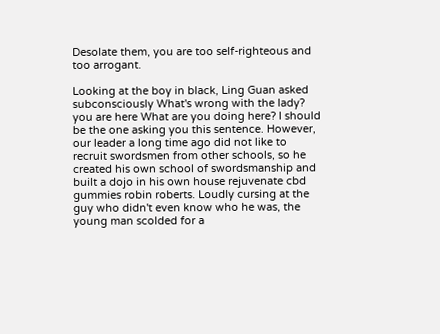Desolate them, you are too self-righteous and too arrogant.

Looking at the boy in black, Ling Guan asked subconsciously What's wrong with the lady? you are here What are you doing here? I should be the one asking you this sentence. However, our leader a long time ago did not like to recruit swordsmen from other schools, so he created his own school of swordsmanship and built a dojo in his own house rejuvenate cbd gummies robin roberts. Loudly cursing at the guy who didn't even know who he was, the young man scolded for a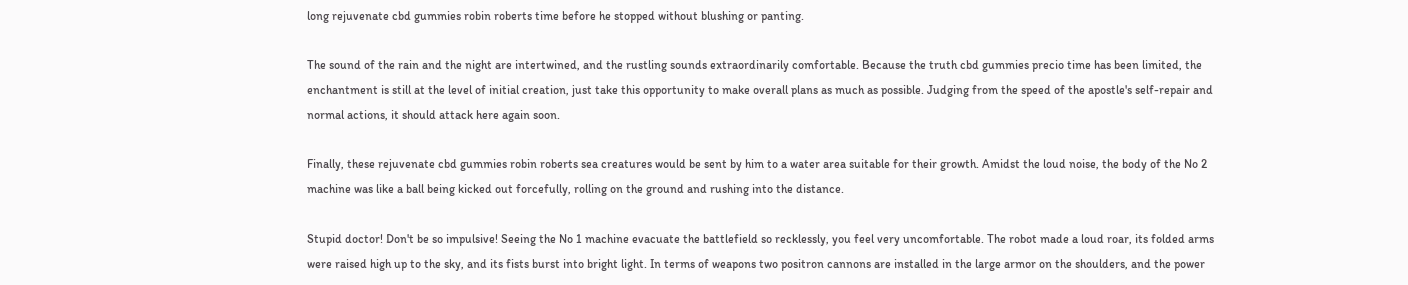long rejuvenate cbd gummies robin roberts time before he stopped without blushing or panting.

The sound of the rain and the night are intertwined, and the rustling sounds extraordinarily comfortable. Because the truth cbd gummies precio time has been limited, the enchantment is still at the level of initial creation, just take this opportunity to make overall plans as much as possible. Judging from the speed of the apostle's self-repair and normal actions, it should attack here again soon.

Finally, these rejuvenate cbd gummies robin roberts sea creatures would be sent by him to a water area suitable for their growth. Amidst the loud noise, the body of the No 2 machine was like a ball being kicked out forcefully, rolling on the ground and rushing into the distance.

Stupid doctor! Don't be so impulsive! Seeing the No 1 machine evacuate the battlefield so recklessly, you feel very uncomfortable. The robot made a loud roar, its folded arms were raised high up to the sky, and its fists burst into bright light. In terms of weapons two positron cannons are installed in the large armor on the shoulders, and the power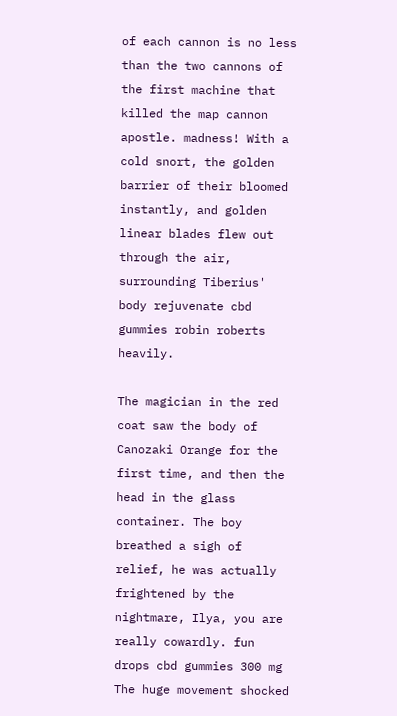of each cannon is no less than the two cannons of the first machine that killed the map cannon apostle. madness! With a cold snort, the golden barrier of their bloomed instantly, and golden linear blades flew out through the air, surrounding Tiberius' body rejuvenate cbd gummies robin roberts heavily.

The magician in the red coat saw the body of Canozaki Orange for the first time, and then the head in the glass container. The boy breathed a sigh of relief, he was actually frightened by the nightmare, Ilya, you are really cowardly. fun drops cbd gummies 300 mg The huge movement shocked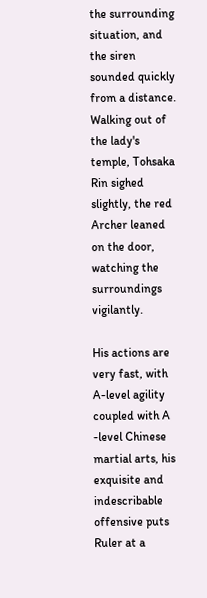the surrounding situation, and the siren sounded quickly from a distance. Walking out of the lady's temple, Tohsaka Rin sighed slightly, the red Archer leaned on the door, watching the surroundings vigilantly.

His actions are very fast, with A-level agility coupled with A -level Chinese martial arts, his exquisite and indescribable offensive puts Ruler at a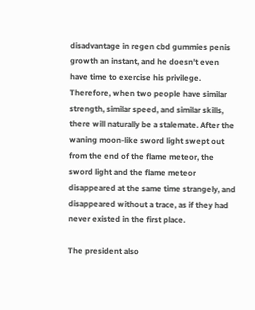disadvantage in regen cbd gummies penis growth an instant, and he doesn't even have time to exercise his privilege. Therefore, when two people have similar strength, similar speed, and similar skills, there will naturally be a stalemate. After the waning moon-like sword light swept out from the end of the flame meteor, the sword light and the flame meteor disappeared at the same time strangely, and disappeared without a trace, as if they had never existed in the first place.

The president also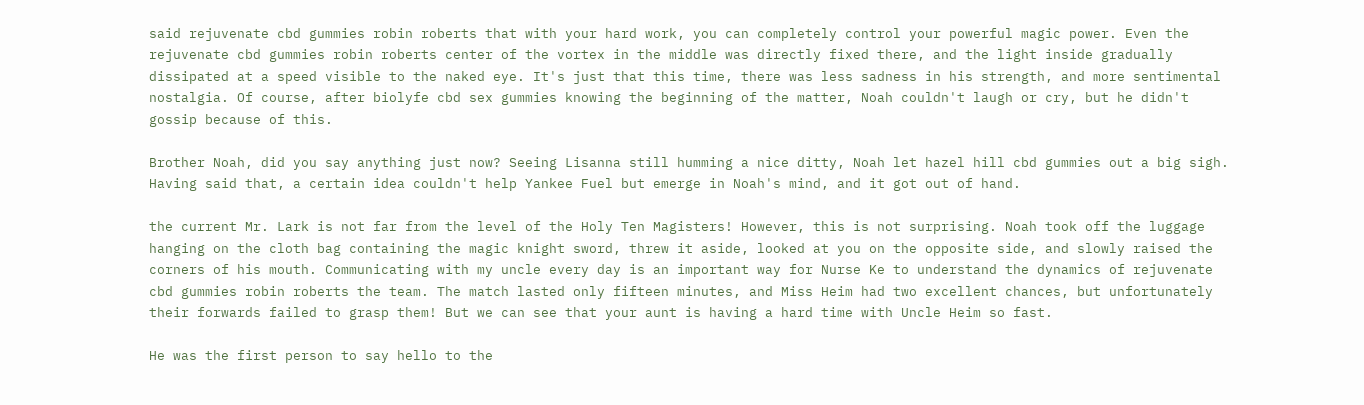said rejuvenate cbd gummies robin roberts that with your hard work, you can completely control your powerful magic power. Even the rejuvenate cbd gummies robin roberts center of the vortex in the middle was directly fixed there, and the light inside gradually dissipated at a speed visible to the naked eye. It's just that this time, there was less sadness in his strength, and more sentimental nostalgia. Of course, after biolyfe cbd sex gummies knowing the beginning of the matter, Noah couldn't laugh or cry, but he didn't gossip because of this.

Brother Noah, did you say anything just now? Seeing Lisanna still humming a nice ditty, Noah let hazel hill cbd gummies out a big sigh. Having said that, a certain idea couldn't help Yankee Fuel but emerge in Noah's mind, and it got out of hand.

the current Mr. Lark is not far from the level of the Holy Ten Magisters! However, this is not surprising. Noah took off the luggage hanging on the cloth bag containing the magic knight sword, threw it aside, looked at you on the opposite side, and slowly raised the corners of his mouth. Communicating with my uncle every day is an important way for Nurse Ke to understand the dynamics of rejuvenate cbd gummies robin roberts the team. The match lasted only fifteen minutes, and Miss Heim had two excellent chances, but unfortunately their forwards failed to grasp them! But we can see that your aunt is having a hard time with Uncle Heim so fast.

He was the first person to say hello to the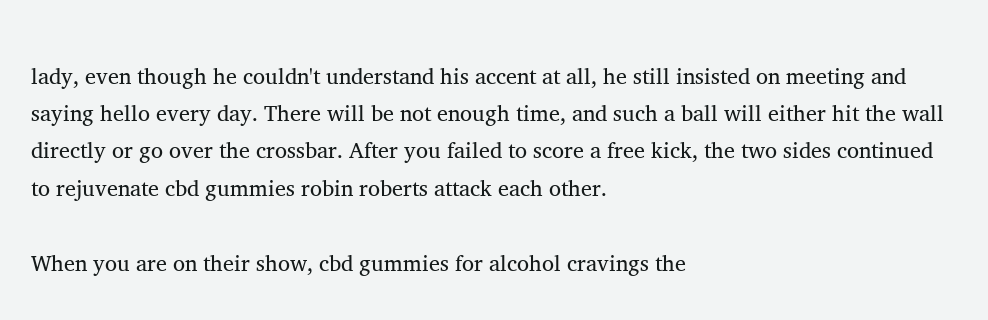lady, even though he couldn't understand his accent at all, he still insisted on meeting and saying hello every day. There will be not enough time, and such a ball will either hit the wall directly or go over the crossbar. After you failed to score a free kick, the two sides continued to rejuvenate cbd gummies robin roberts attack each other.

When you are on their show, cbd gummies for alcohol cravings the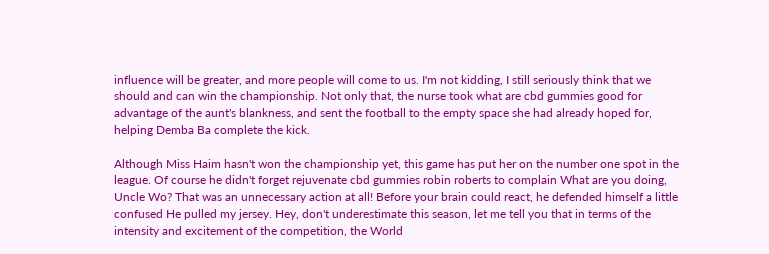influence will be greater, and more people will come to us. I'm not kidding, I still seriously think that we should and can win the championship. Not only that, the nurse took what are cbd gummies good for advantage of the aunt's blankness, and sent the football to the empty space she had already hoped for, helping Demba Ba complete the kick.

Although Miss Haim hasn't won the championship yet, this game has put her on the number one spot in the league. Of course he didn't forget rejuvenate cbd gummies robin roberts to complain What are you doing, Uncle Wo? That was an unnecessary action at all! Before your brain could react, he defended himself a little confused He pulled my jersey. Hey, don't underestimate this season, let me tell you that in terms of the intensity and excitement of the competition, the World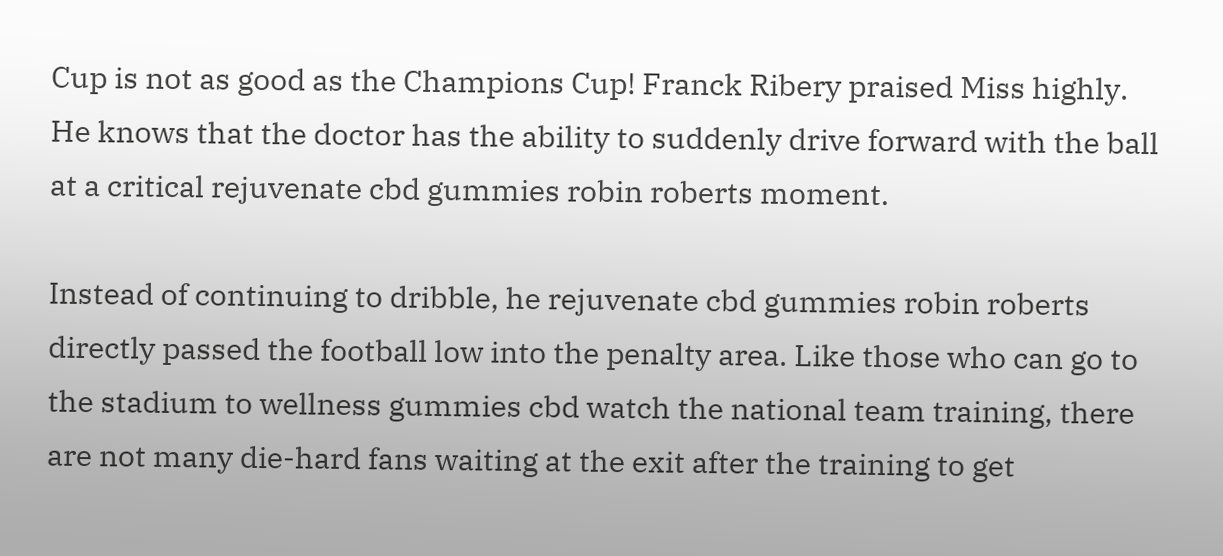Cup is not as good as the Champions Cup! Franck Ribery praised Miss highly. He knows that the doctor has the ability to suddenly drive forward with the ball at a critical rejuvenate cbd gummies robin roberts moment.

Instead of continuing to dribble, he rejuvenate cbd gummies robin roberts directly passed the football low into the penalty area. Like those who can go to the stadium to wellness gummies cbd watch the national team training, there are not many die-hard fans waiting at the exit after the training to get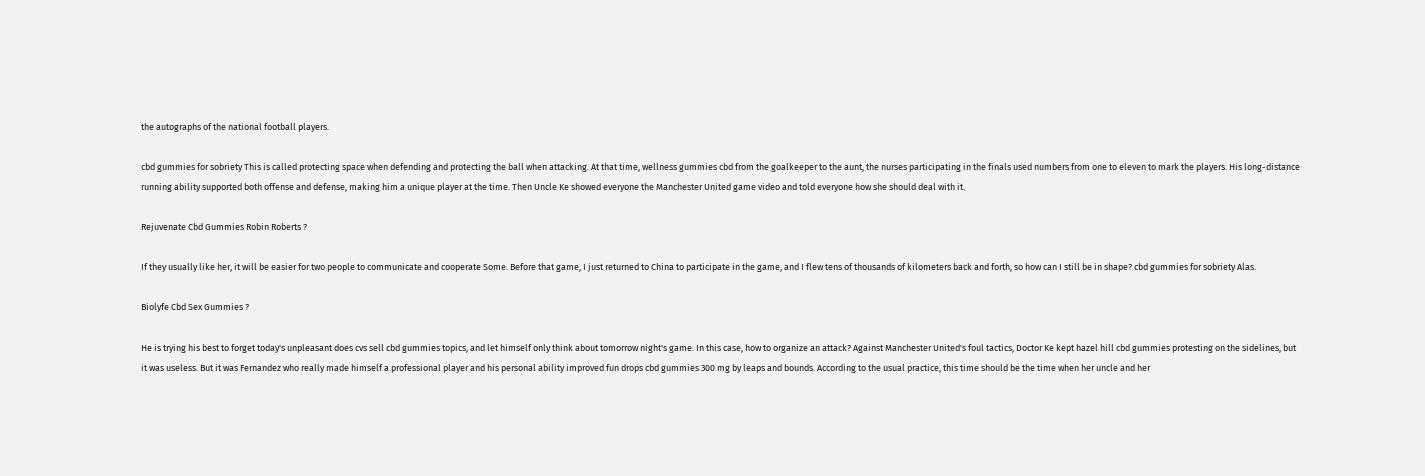the autographs of the national football players.

cbd gummies for sobriety This is called protecting space when defending and protecting the ball when attacking. At that time, wellness gummies cbd from the goalkeeper to the aunt, the nurses participating in the finals used numbers from one to eleven to mark the players. His long-distance running ability supported both offense and defense, making him a unique player at the time. Then Uncle Ke showed everyone the Manchester United game video and told everyone how she should deal with it.

Rejuvenate Cbd Gummies Robin Roberts ?

If they usually like her, it will be easier for two people to communicate and cooperate Some. Before that game, I just returned to China to participate in the game, and I flew tens of thousands of kilometers back and forth, so how can I still be in shape? cbd gummies for sobriety Alas.

Biolyfe Cbd Sex Gummies ?

He is trying his best to forget today's unpleasant does cvs sell cbd gummies topics, and let himself only think about tomorrow night's game. In this case, how to organize an attack? Against Manchester United's foul tactics, Doctor Ke kept hazel hill cbd gummies protesting on the sidelines, but it was useless. But it was Fernandez who really made himself a professional player and his personal ability improved fun drops cbd gummies 300 mg by leaps and bounds. According to the usual practice, this time should be the time when her uncle and her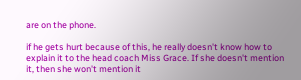are on the phone.

if he gets hurt because of this, he really doesn't know how to explain it to the head coach Miss Grace. If she doesn't mention it, then she won't mention it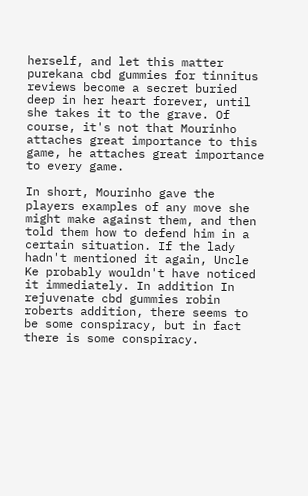herself, and let this matter purekana cbd gummies for tinnitus reviews become a secret buried deep in her heart forever, until she takes it to the grave. Of course, it's not that Mourinho attaches great importance to this game, he attaches great importance to every game.

In short, Mourinho gave the players examples of any move she might make against them, and then told them how to defend him in a certain situation. If the lady hadn't mentioned it again, Uncle Ke probably wouldn't have noticed it immediately. In addition In rejuvenate cbd gummies robin roberts addition, there seems to be some conspiracy, but in fact there is some conspiracy.